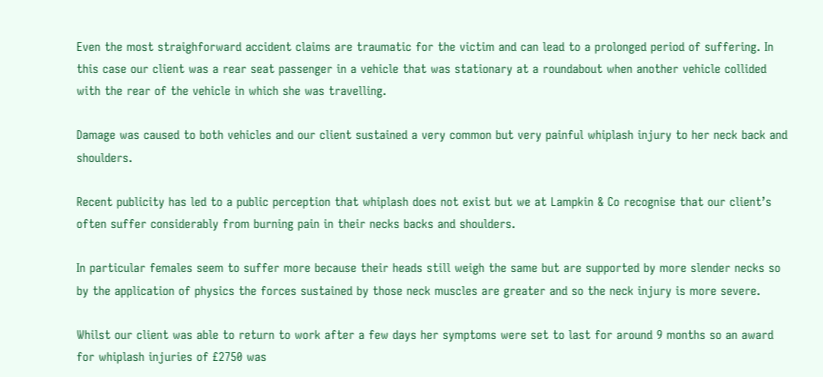Even the most straighforward accident claims are traumatic for the victim and can lead to a prolonged period of suffering. In this case our client was a rear seat passenger in a vehicle that was stationary at a roundabout when another vehicle collided with the rear of the vehicle in which she was travelling.

Damage was caused to both vehicles and our client sustained a very common but very painful whiplash injury to her neck back and shoulders.

Recent publicity has led to a public perception that whiplash does not exist but we at Lampkin & Co recognise that our client’s often suffer considerably from burning pain in their necks backs and shoulders.

In particular females seem to suffer more because their heads still weigh the same but are supported by more slender necks so by the application of physics the forces sustained by those neck muscles are greater and so the neck injury is more severe.

Whilst our client was able to return to work after a few days her symptoms were set to last for around 9 months so an award for whiplash injuries of £2750 was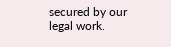secured by our legal work.